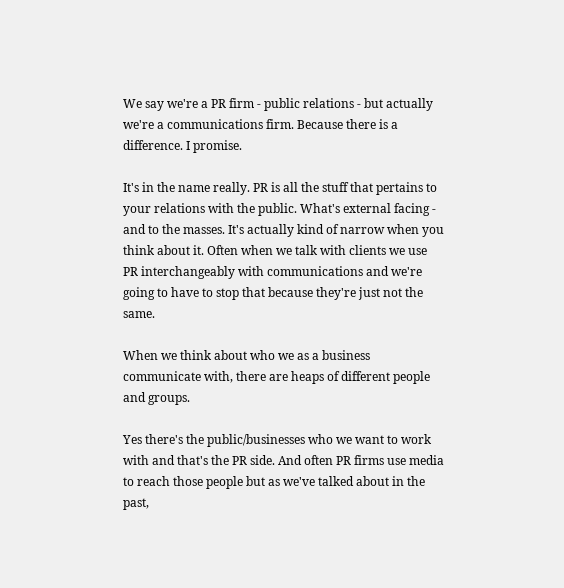We say we're a PR firm - public relations - but actually we're a communications firm. Because there is a difference. I promise.

It's in the name really. PR is all the stuff that pertains to your relations with the public. What's external facing - and to the masses. It's actually kind of narrow when you think about it. Often when we talk with clients we use PR interchangeably with communications and we're going to have to stop that because they're just not the same.

When we think about who we as a business communicate with, there are heaps of different people and groups.

Yes there's the public/businesses who we want to work with and that's the PR side. And often PR firms use media to reach those people but as we've talked about in the past,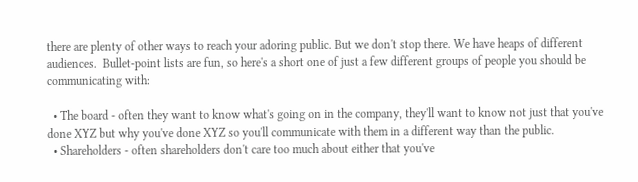there are plenty of other ways to reach your adoring public. But we don't stop there. We have heaps of different audiences.  Bullet-point lists are fun, so here's a short one of just a few different groups of people you should be communicating with:

  • The board - often they want to know what's going on in the company, they'll want to know not just that you've done XYZ but why you've done XYZ so you'll communicate with them in a different way than the public.
  • Shareholders - often shareholders don't care too much about either that you've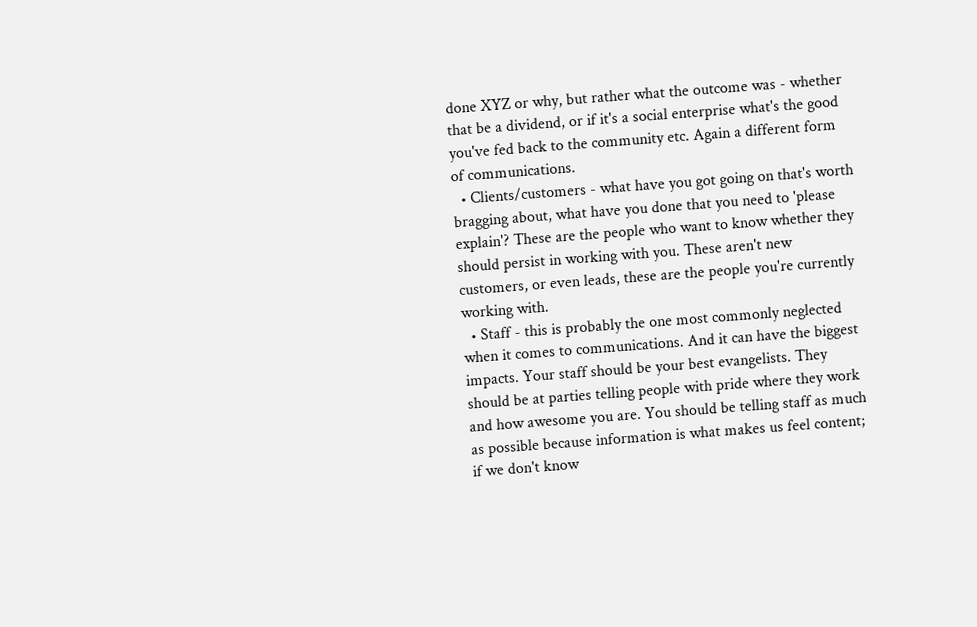done XYZ or why, but rather what the outcome was - whether that be a dividend, or if it's a social enterprise what's the good you've fed back to the community etc. Again a different form of communications.
  • Clients/customers - what have you got going on that's worth bragging about, what have you done that you need to 'please explain'? These are the people who want to know whether they should persist in working with you. These aren't new customers, or even leads, these are the people you're currently working with.
  • Staff - this is probably the one most commonly neglected when it comes to communications. And it can have the biggest impacts. Your staff should be your best evangelists. They should be at parties telling people with pride where they work and how awesome you are. You should be telling staff as much as possible because information is what makes us feel content; if we don't know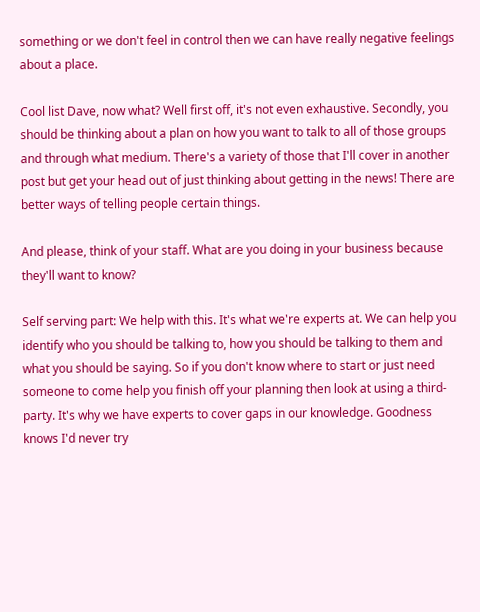something or we don't feel in control then we can have really negative feelings about a place.

Cool list Dave, now what? Well first off, it's not even exhaustive. Secondly, you should be thinking about a plan on how you want to talk to all of those groups and through what medium. There's a variety of those that I'll cover in another post but get your head out of just thinking about getting in the news! There are better ways of telling people certain things.

And please, think of your staff. What are you doing in your business because they'll want to know?

Self serving part: We help with this. It's what we're experts at. We can help you identify who you should be talking to, how you should be talking to them and what you should be saying. So if you don't know where to start or just need someone to come help you finish off your planning then look at using a third-party. It's why we have experts to cover gaps in our knowledge. Goodness knows I'd never try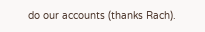do our accounts (thanks Rach).